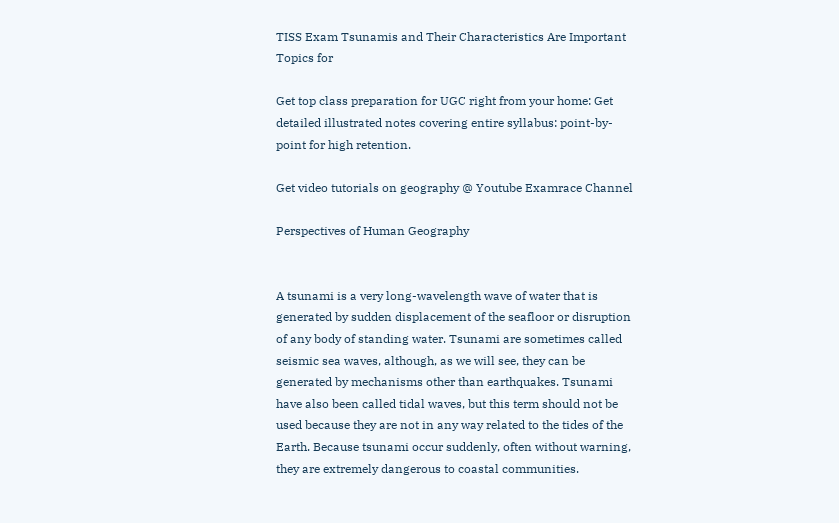TISS Exam Tsunamis and Their Characteristics Are Important Topics for

Get top class preparation for UGC right from your home: Get detailed illustrated notes covering entire syllabus: point-by-point for high retention.

Get video tutorials on geography @ Youtube Examrace Channel

Perspectives of Human Geography


A tsunami is a very long-wavelength wave of water that is generated by sudden displacement of the seafloor or disruption of any body of standing water. Tsunami are sometimes called seismic sea waves, although, as we will see, they can be generated by mechanisms other than earthquakes. Tsunami have also been called tidal waves, but this term should not be used because they are not in any way related to the tides of the Earth. Because tsunami occur suddenly, often without warning, they are extremely dangerous to coastal communities.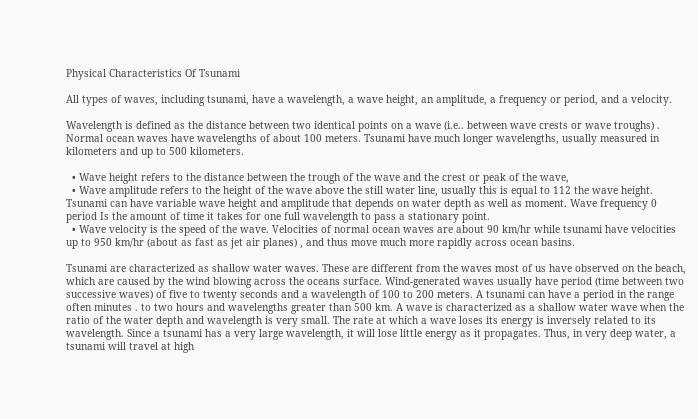Physical Characteristics Of Tsunami

All types of waves, including tsunami, have a wavelength, a wave height, an amplitude, a frequency or period, and a velocity.

Wavelength is defined as the distance between two identical points on a wave (i.e.. between wave crests or wave troughs) . Normal ocean waves have wavelengths of about 100 meters. Tsunami have much longer wavelengths, usually measured in kilometers and up to 500 kilometers.

  • Wave height refers to the distance between the trough of the wave and the crest or peak of the wave,
  • Wave amplitude refers to the height of the wave above the still water line, usually this is equal to 112 the wave height. Tsunami can have variable wave height and amplitude that depends on water depth as well as moment. Wave frequency 0 period Is the amount of time it takes for one full wavelength to pass a stationary point.
  • Wave velocity is the speed of the wave. Velocities of normal ocean waves are about 90 km/hr while tsunami have velocities up to 950 km/hr (about as fast as jet air planes) , and thus move much more rapidly across ocean basins.

Tsunami are characterized as shallow water waves. These are different from the waves most of us have observed on the beach, which are caused by the wind blowing across the oceans surface. Wind-generated waves usually have period (time between two successive waves) of five to twenty seconds and a wavelength of 100 to 200 meters. A tsunami can have a period in the range often minutes . to two hours and wavelengths greater than 500 km. A wave is characterized as a shallow water wave when the ratio of the water depth and wavelength is very small. The rate at which a wave loses its energy is inversely related to its wavelength. Since a tsunami has a very large wavelength, it will lose little energy as it propagates. Thus, in very deep water, a tsunami will travel at high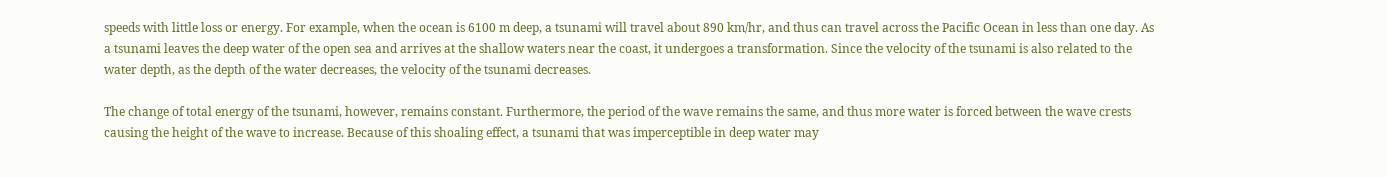speeds with little loss or energy. For example, when the ocean is 6100 m deep, a tsunami will travel about 890 km/hr, and thus can travel across the Pacific Ocean in less than one day. As a tsunami leaves the deep water of the open sea and arrives at the shallow waters near the coast, it undergoes a transformation. Since the velocity of the tsunami is also related to the water depth, as the depth of the water decreases, the velocity of the tsunami decreases.

The change of total energy of the tsunami, however, remains constant. Furthermore, the period of the wave remains the same, and thus more water is forced between the wave crests causing the height of the wave to increase. Because of this shoaling effect, a tsunami that was imperceptible in deep water may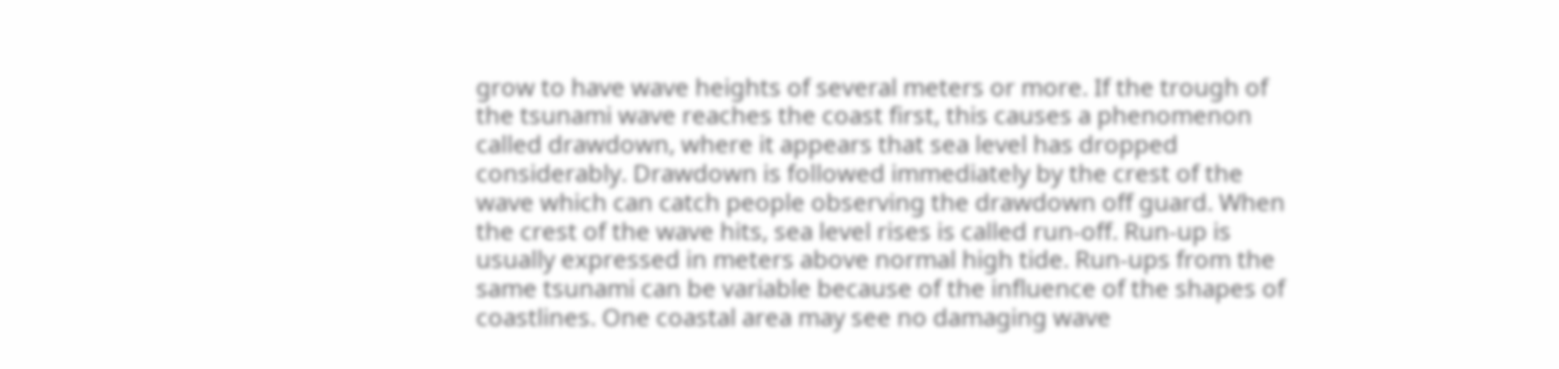grow to have wave heights of several meters or more. If the trough of the tsunami wave reaches the coast first, this causes a phenomenon called drawdown, where it appears that sea level has dropped considerably. Drawdown is followed immediately by the crest of the wave which can catch people observing the drawdown off guard. When the crest of the wave hits, sea level rises is called run-off. Run-up is usually expressed in meters above normal high tide. Run-ups from the same tsunami can be variable because of the influence of the shapes of coastlines. One coastal area may see no damaging wave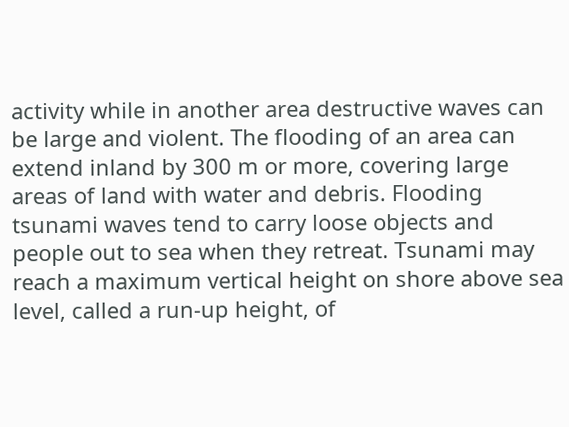activity while in another area destructive waves can be large and violent. The flooding of an area can extend inland by 300 m or more, covering large areas of land with water and debris. Flooding tsunami waves tend to carry loose objects and people out to sea when they retreat. Tsunami may reach a maximum vertical height on shore above sea level, called a run-up height, of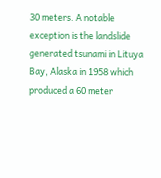30 meters. A notable exception is the landslide generated tsunami in Lituya Bay, Alaska in 1958 which produced a 60 meter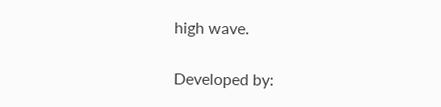high wave.

Developed by: